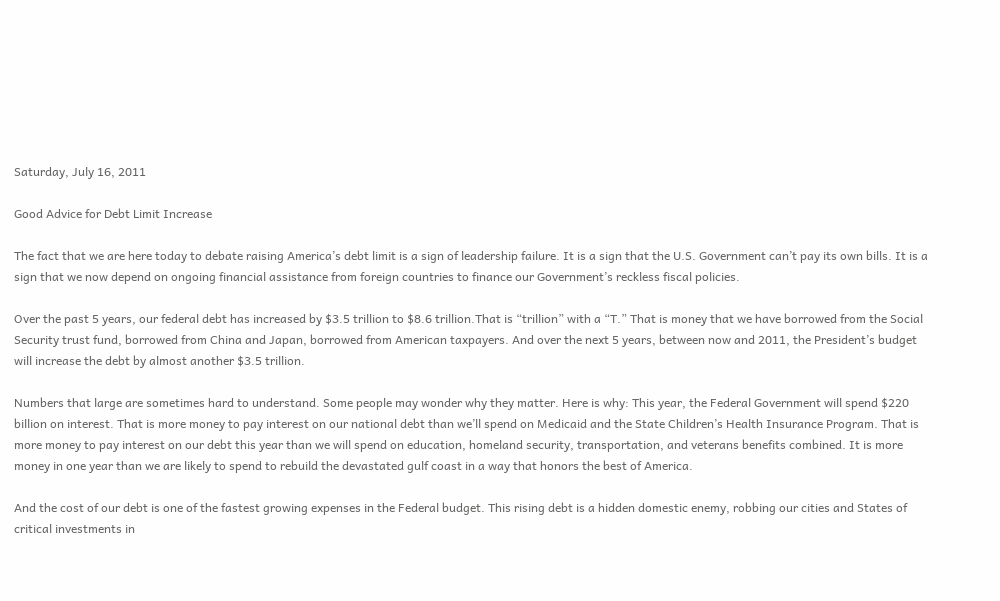Saturday, July 16, 2011

Good Advice for Debt Limit Increase

The fact that we are here today to debate raising America’s debt limit is a sign of leadership failure. It is a sign that the U.S. Government can’t pay its own bills. It is a sign that we now depend on ongoing financial assistance from foreign countries to finance our Government’s reckless fiscal policies.

Over the past 5 years, our federal debt has increased by $3.5 trillion to $8.6 trillion.That is “trillion” with a “T.” That is money that we have borrowed from the Social Security trust fund, borrowed from China and Japan, borrowed from American taxpayers. And over the next 5 years, between now and 2011, the President’s budget will increase the debt by almost another $3.5 trillion.

Numbers that large are sometimes hard to understand. Some people may wonder why they matter. Here is why: This year, the Federal Government will spend $220 billion on interest. That is more money to pay interest on our national debt than we’ll spend on Medicaid and the State Children’s Health Insurance Program. That is more money to pay interest on our debt this year than we will spend on education, homeland security, transportation, and veterans benefits combined. It is more money in one year than we are likely to spend to rebuild the devastated gulf coast in a way that honors the best of America.

And the cost of our debt is one of the fastest growing expenses in the Federal budget. This rising debt is a hidden domestic enemy, robbing our cities and States of critical investments in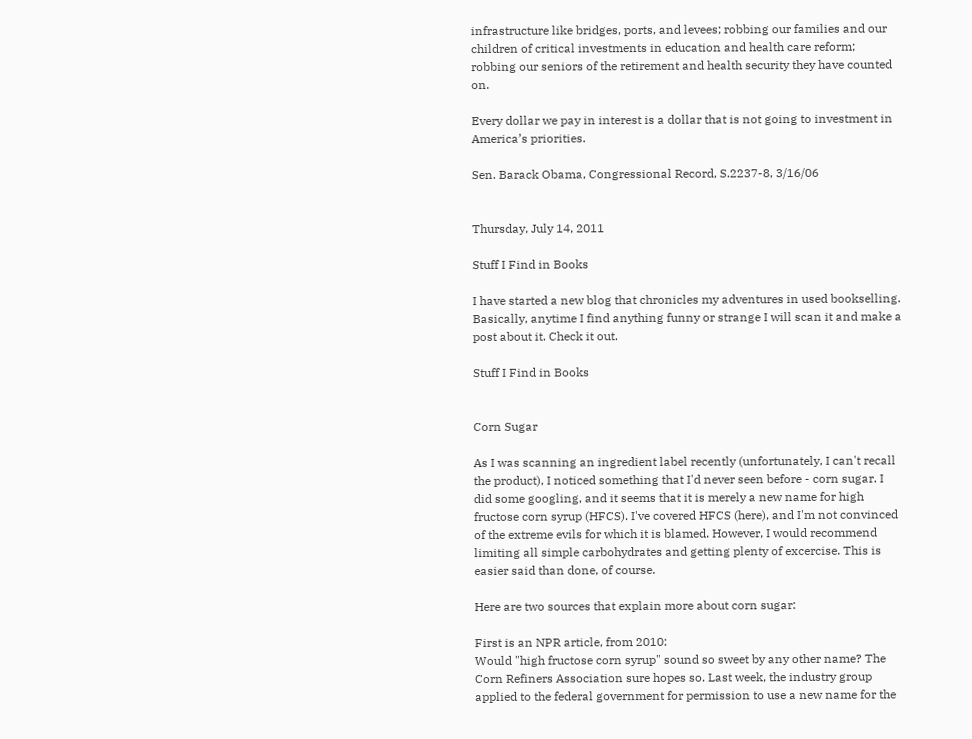infrastructure like bridges, ports, and levees; robbing our families and our children of critical investments in education and health care reform; robbing our seniors of the retirement and health security they have counted on.

Every dollar we pay in interest is a dollar that is not going to investment in America’s priorities.

Sen. Barack Obama, Congressional Record, S.2237-8, 3/16/06


Thursday, July 14, 2011

Stuff I Find in Books

I have started a new blog that chronicles my adventures in used bookselling. Basically, anytime I find anything funny or strange I will scan it and make a post about it. Check it out.

Stuff I Find in Books


Corn Sugar

As I was scanning an ingredient label recently (unfortunately, I can't recall the product), I noticed something that I'd never seen before - corn sugar. I did some googling, and it seems that it is merely a new name for high fructose corn syrup (HFCS). I've covered HFCS (here), and I'm not convinced of the extreme evils for which it is blamed. However, I would recommend limiting all simple carbohydrates and getting plenty of excercise. This is easier said than done, of course.

Here are two sources that explain more about corn sugar:

First is an NPR article, from 2010:
Would "high fructose corn syrup" sound so sweet by any other name? The Corn Refiners Association sure hopes so. Last week, the industry group applied to the federal government for permission to use a new name for the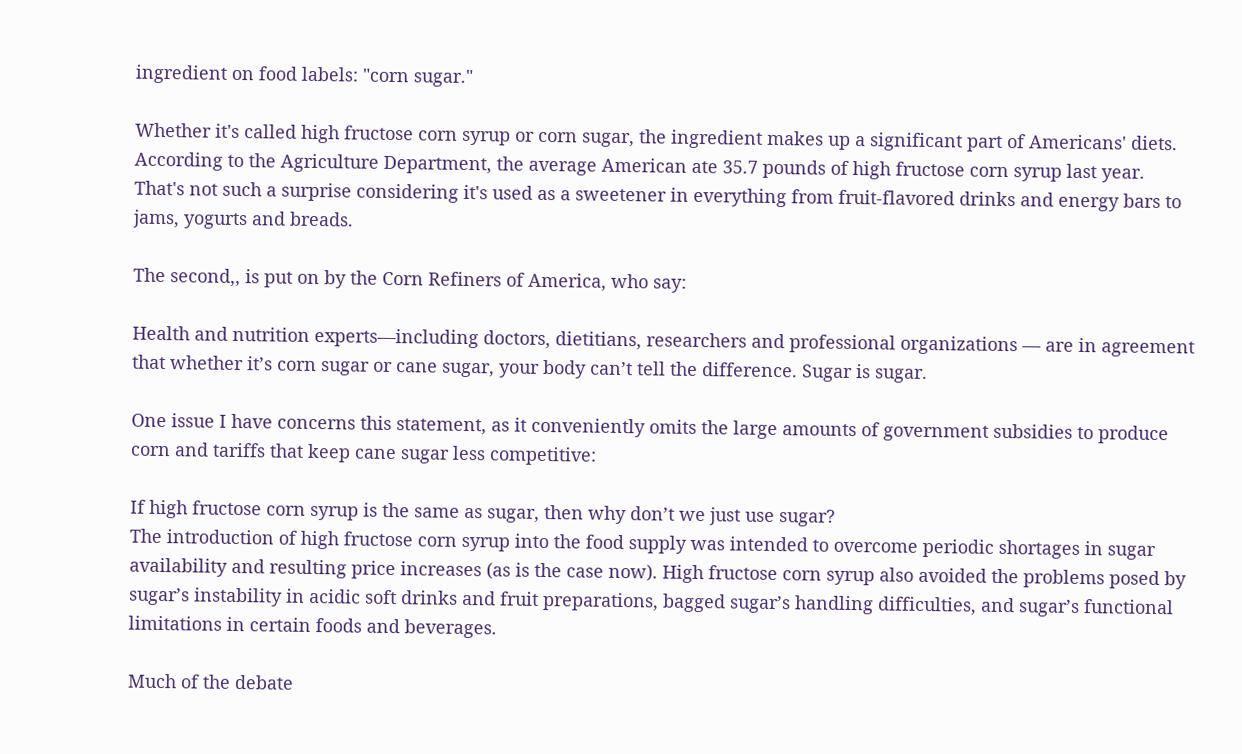ingredient on food labels: "corn sugar."

Whether it's called high fructose corn syrup or corn sugar, the ingredient makes up a significant part of Americans' diets. According to the Agriculture Department, the average American ate 35.7 pounds of high fructose corn syrup last year. That's not such a surprise considering it's used as a sweetener in everything from fruit-flavored drinks and energy bars to jams, yogurts and breads.

The second,, is put on by the Corn Refiners of America, who say:

Health and nutrition experts—including doctors, dietitians, researchers and professional organizations — are in agreement that whether it’s corn sugar or cane sugar, your body can’t tell the difference. Sugar is sugar.

One issue I have concerns this statement, as it conveniently omits the large amounts of government subsidies to produce corn and tariffs that keep cane sugar less competitive:

If high fructose corn syrup is the same as sugar, then why don’t we just use sugar?
The introduction of high fructose corn syrup into the food supply was intended to overcome periodic shortages in sugar availability and resulting price increases (as is the case now). High fructose corn syrup also avoided the problems posed by sugar’s instability in acidic soft drinks and fruit preparations, bagged sugar’s handling difficulties, and sugar’s functional limitations in certain foods and beverages.

Much of the debate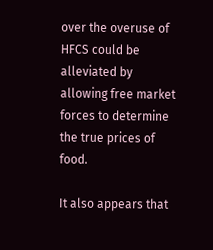over the overuse of HFCS could be alleviated by allowing free market forces to determine the true prices of food.

It also appears that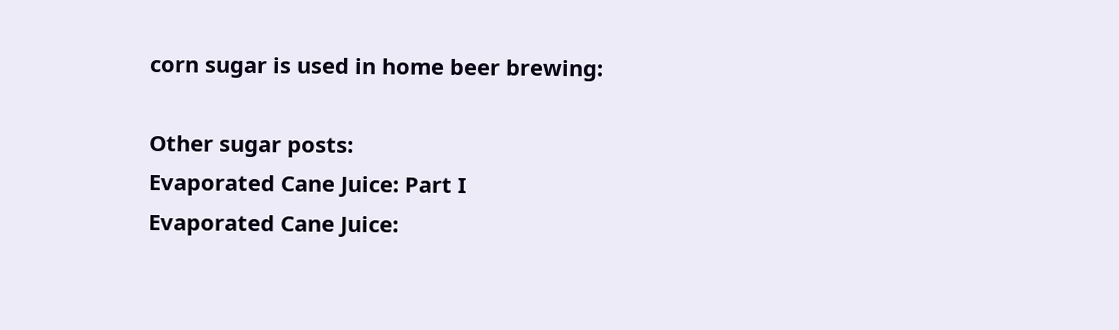corn sugar is used in home beer brewing:

Other sugar posts:
Evaporated Cane Juice: Part I
Evaporated Cane Juice: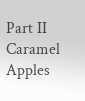Part II
Caramel Apples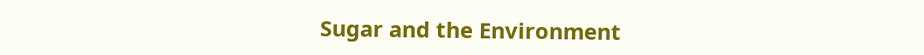Sugar and the Environment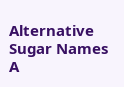Alternative Sugar Names
A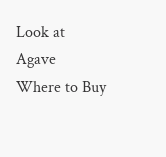Look at Agave
Where to Buy